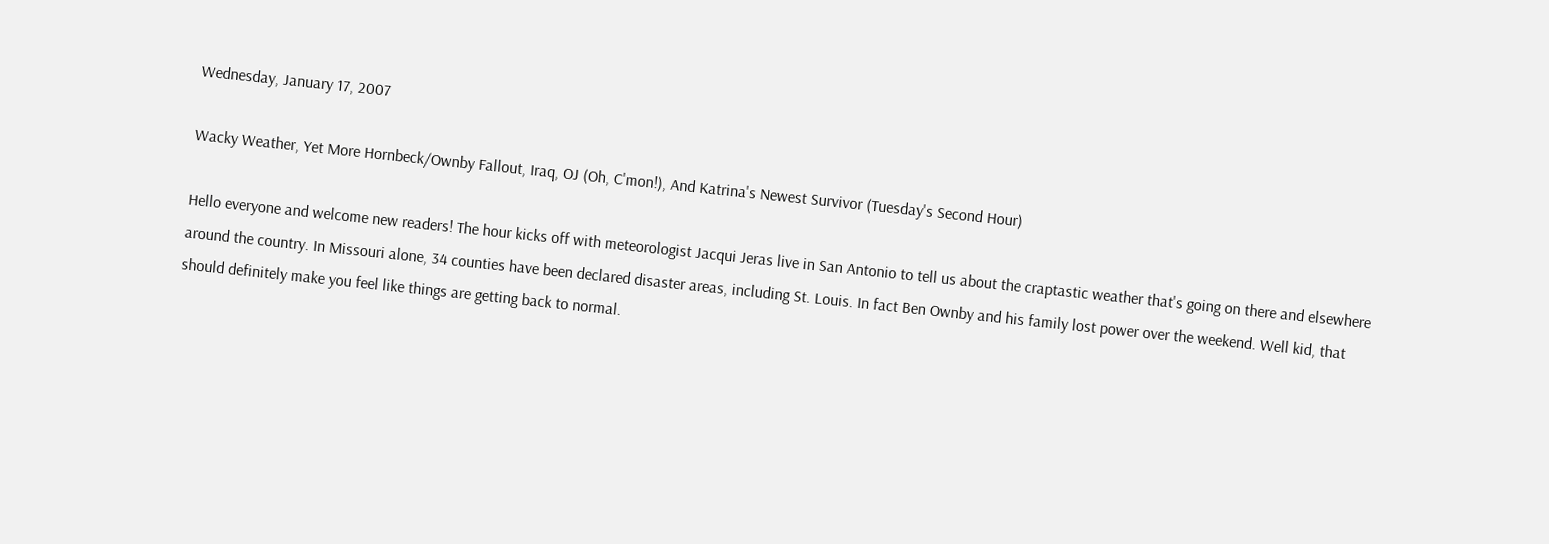Wednesday, January 17, 2007

Wacky Weather, Yet More Hornbeck/Ownby Fallout, Iraq, OJ (Oh, C'mon!), And Katrina's Newest Survivor (Tuesday's Second Hour)

Hello everyone and welcome new readers! The hour kicks off with meteorologist Jacqui Jeras live in San Antonio to tell us about the craptastic weather that's going on there and elsewhere around the country. In Missouri alone, 34 counties have been declared disaster areas, including St. Louis. In fact Ben Ownby and his family lost power over the weekend. Well kid, that should definitely make you feel like things are getting back to normal.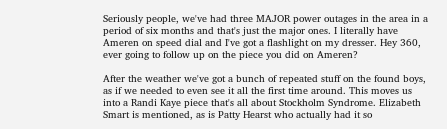Seriously people, we've had three MAJOR power outages in the area in a period of six months and that's just the major ones. I literally have Ameren on speed dial and I've got a flashlight on my dresser. Hey 360, ever going to follow up on the piece you did on Ameren?

After the weather we've got a bunch of repeated stuff on the found boys, as if we needed to even see it all the first time around. This moves us into a Randi Kaye piece that's all about Stockholm Syndrome. Elizabeth Smart is mentioned, as is Patty Hearst who actually had it so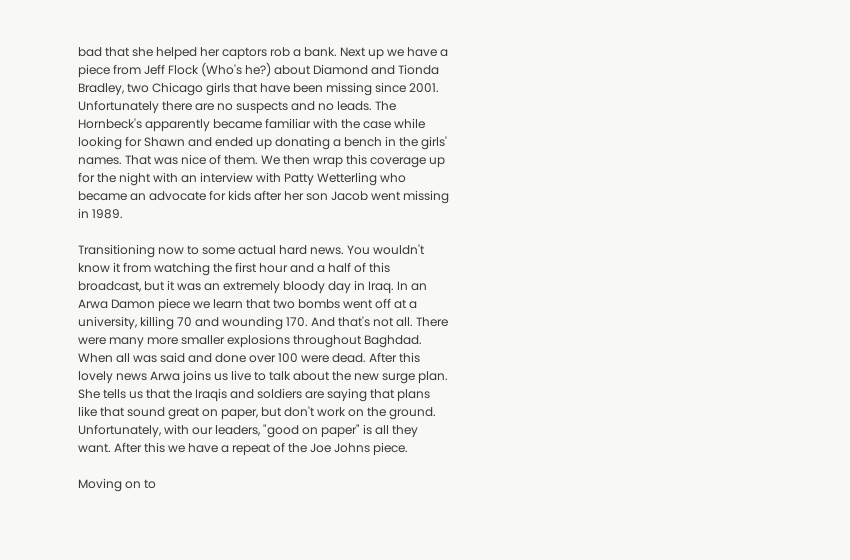bad that she helped her captors rob a bank. Next up we have a piece from Jeff Flock (Who's he?) about Diamond and Tionda Bradley, two Chicago girls that have been missing since 2001. Unfortunately there are no suspects and no leads. The Hornbeck's apparently became familiar with the case while looking for Shawn and ended up donating a bench in the girls' names. That was nice of them. We then wrap this coverage up for the night with an interview with Patty Wetterling who became an advocate for kids after her son Jacob went missing in 1989.

Transitioning now to some actual hard news. You wouldn't know it from watching the first hour and a half of this broadcast, but it was an extremely bloody day in Iraq. In an Arwa Damon piece we learn that two bombs went off at a university, killing 70 and wounding 170. And that's not all. There were many more smaller explosions throughout Baghdad. When all was said and done over 100 were dead. After this lovely news Arwa joins us live to talk about the new surge plan. She tells us that the Iraqis and soldiers are saying that plans like that sound great on paper, but don't work on the ground. Unfortunately, with our leaders, "good on paper" is all they want. After this we have a repeat of the Joe Johns piece.

Moving on to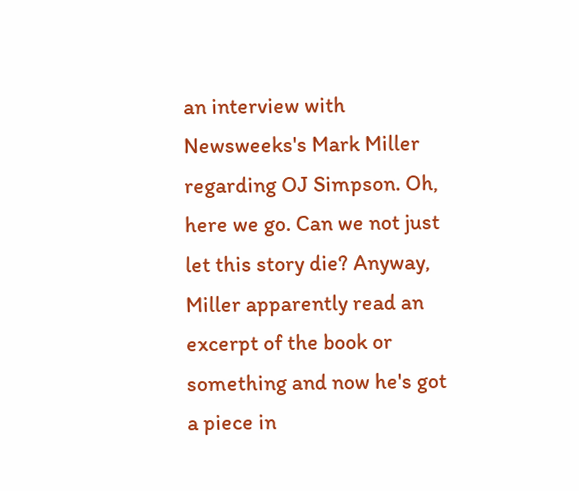an interview with Newsweeks's Mark Miller regarding OJ Simpson. Oh, here we go. Can we not just let this story die? Anyway, Miller apparently read an excerpt of the book or something and now he's got a piece in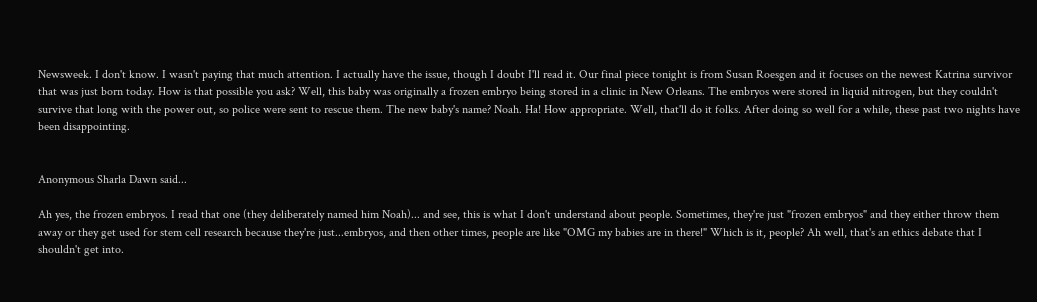Newsweek. I don't know. I wasn't paying that much attention. I actually have the issue, though I doubt I'll read it. Our final piece tonight is from Susan Roesgen and it focuses on the newest Katrina survivor that was just born today. How is that possible you ask? Well, this baby was originally a frozen embryo being stored in a clinic in New Orleans. The embryos were stored in liquid nitrogen, but they couldn't survive that long with the power out, so police were sent to rescue them. The new baby's name? Noah. Ha! How appropriate. Well, that'll do it folks. After doing so well for a while, these past two nights have been disappointing.


Anonymous Sharla Dawn said...

Ah yes, the frozen embryos. I read that one (they deliberately named him Noah)... and see, this is what I don't understand about people. Sometimes, they're just "frozen embryos" and they either throw them away or they get used for stem cell research because they're just...embryos, and then other times, people are like "OMG my babies are in there!" Which is it, people? Ah well, that's an ethics debate that I shouldn't get into.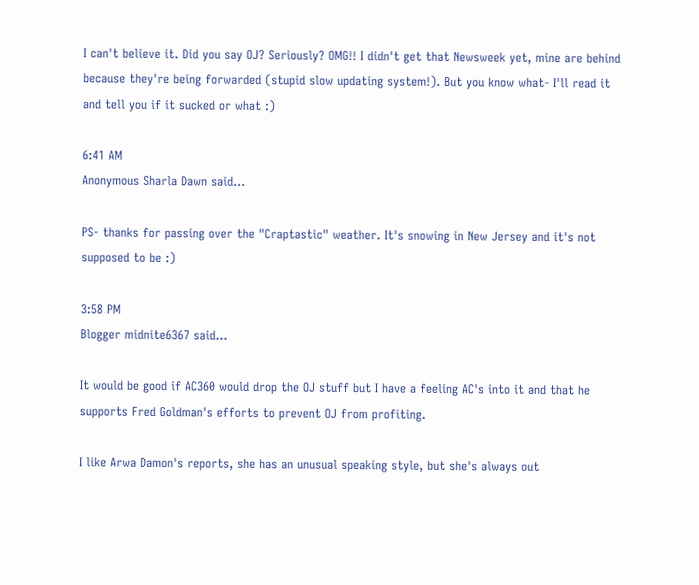I can't believe it. Did you say OJ? Seriously? OMG!! I didn't get that Newsweek yet, mine are behind because they're being forwarded (stupid slow updating system!). But you know what- I'll read it and tell you if it sucked or what :)

6:41 AM
Anonymous Sharla Dawn said...

PS- thanks for passing over the "Craptastic" weather. It's snowing in New Jersey and it's not supposed to be :)

3:58 PM
Blogger midnite6367 said...

It would be good if AC360 would drop the OJ stuff but I have a feeling AC's into it and that he supports Fred Goldman's efforts to prevent OJ from profiting.

I like Arwa Damon's reports, she has an unusual speaking style, but she's always out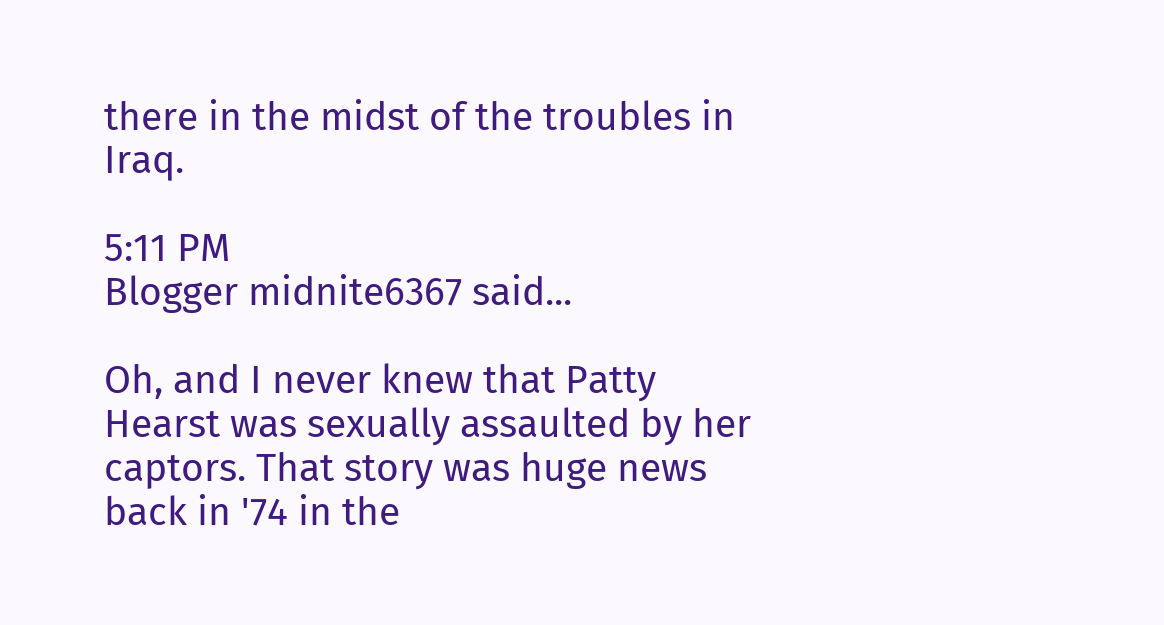there in the midst of the troubles in Iraq.

5:11 PM
Blogger midnite6367 said...

Oh, and I never knew that Patty Hearst was sexually assaulted by her captors. That story was huge news back in '74 in the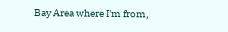Bay Area where I'm from,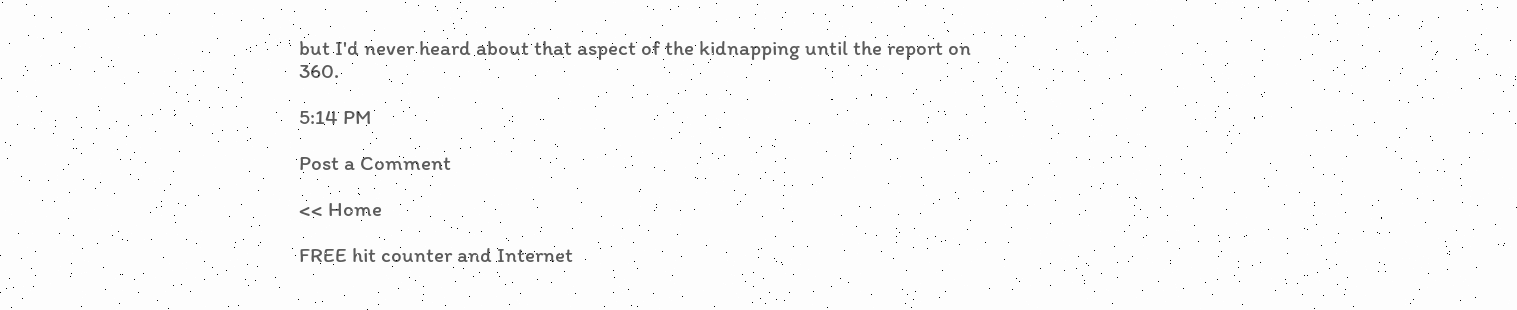but I'd never heard about that aspect of the kidnapping until the report on 360.

5:14 PM

Post a Comment

<< Home

FREE hit counter and Internet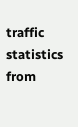traffic statistics from